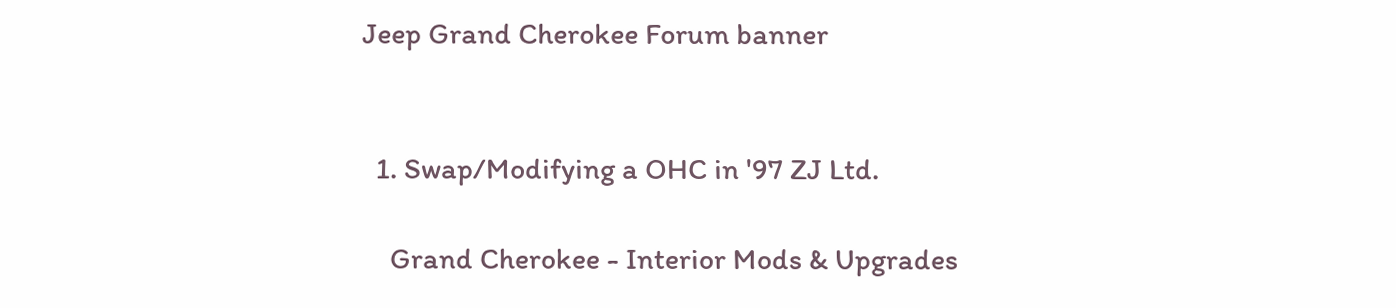Jeep Grand Cherokee Forum banner


  1. Swap/Modifying a OHC in '97 ZJ Ltd.

    Grand Cherokee - Interior Mods & Upgrades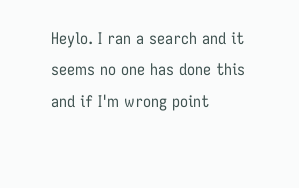Heylo. I ran a search and it seems no one has done this and if I'm wrong point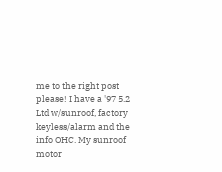me to the right post please! I have a '97 5.2 Ltd w/sunroof, factory keyless/alarm and the info OHC. My sunroof motor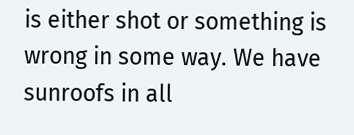is either shot or something is wrong in some way. We have sunroofs in all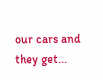our cars and they get...